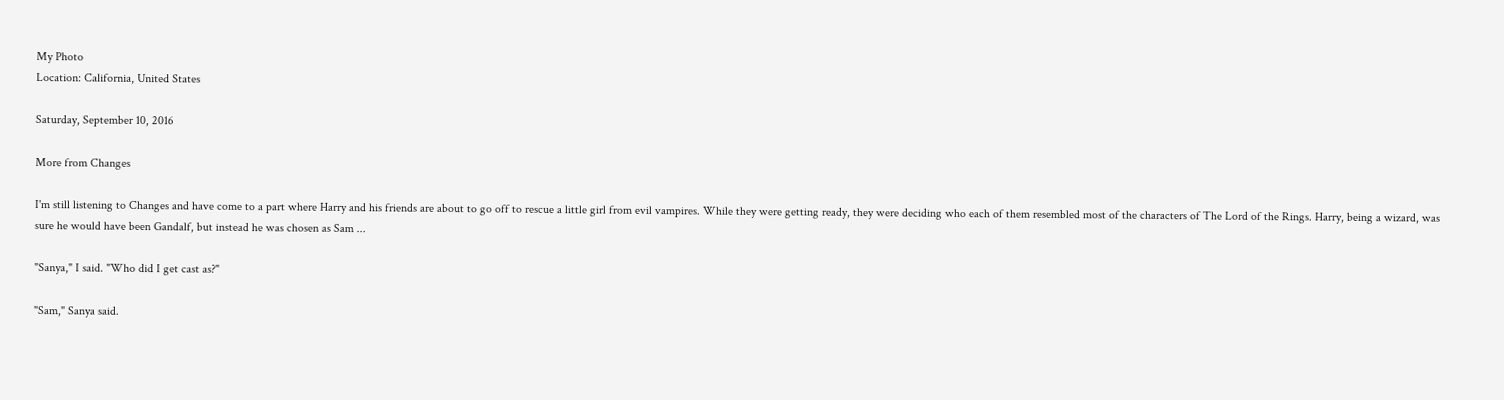My Photo
Location: California, United States

Saturday, September 10, 2016

More from Changes

I'm still listening to Changes and have come to a part where Harry and his friends are about to go off to rescue a little girl from evil vampires. While they were getting ready, they were deciding who each of them resembled most of the characters of The Lord of the Rings. Harry, being a wizard, was sure he would have been Gandalf, but instead he was chosen as Sam ...

"Sanya," I said. "Who did I get cast as?"

"Sam," Sanya said.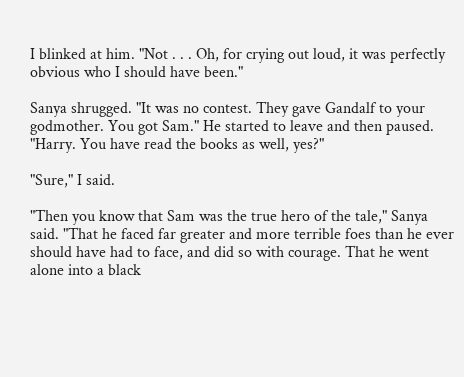I blinked at him. "Not . . . Oh, for crying out loud, it was perfectly obvious who I should have been."

Sanya shrugged. "It was no contest. They gave Gandalf to your godmother. You got Sam." He started to leave and then paused. "Harry. You have read the books as well, yes?"

"Sure," I said.

"Then you know that Sam was the true hero of the tale," Sanya said. "That he faced far greater and more terrible foes than he ever should have had to face, and did so with courage. That he went alone into a black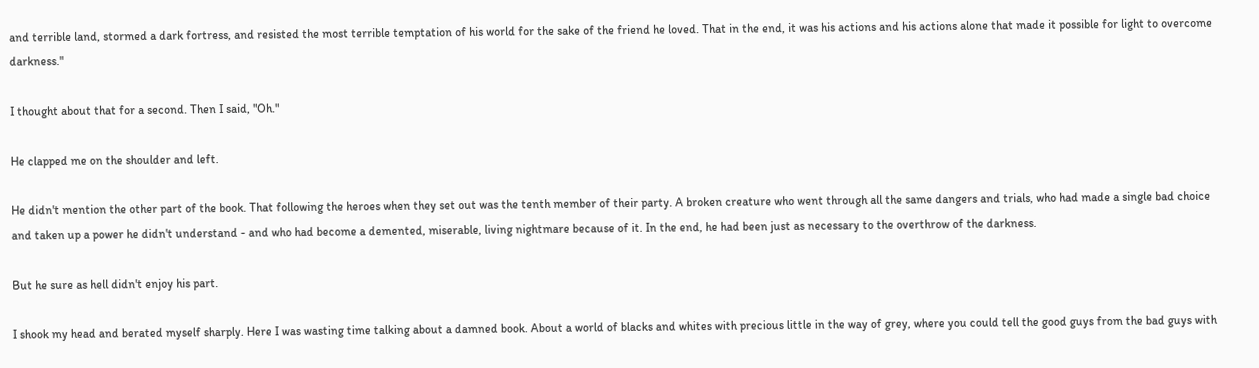and terrible land, stormed a dark fortress, and resisted the most terrible temptation of his world for the sake of the friend he loved. That in the end, it was his actions and his actions alone that made it possible for light to overcome darkness."

I thought about that for a second. Then I said, "Oh."

He clapped me on the shoulder and left.

He didn't mention the other part of the book. That following the heroes when they set out was the tenth member of their party. A broken creature who went through all the same dangers and trials, who had made a single bad choice and taken up a power he didn't understand - and who had become a demented, miserable, living nightmare because of it. In the end, he had been just as necessary to the overthrow of the darkness.

But he sure as hell didn't enjoy his part.

I shook my head and berated myself sharply. Here I was wasting time talking about a damned book. About a world of blacks and whites with precious little in the way of grey, where you could tell the good guys from the bad guys with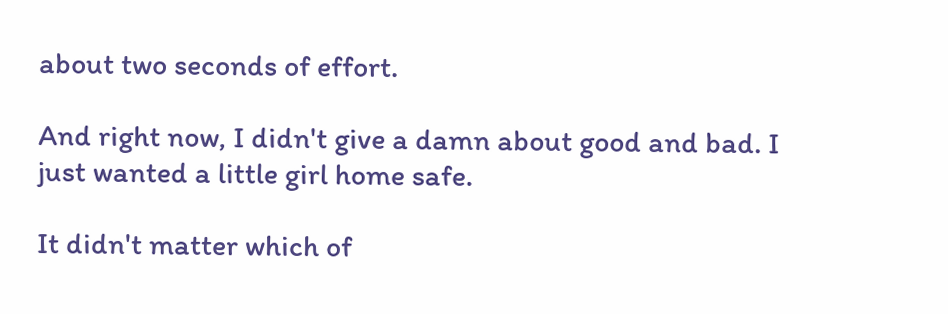about two seconds of effort.

And right now, I didn't give a damn about good and bad. I just wanted a little girl home safe.

It didn't matter which of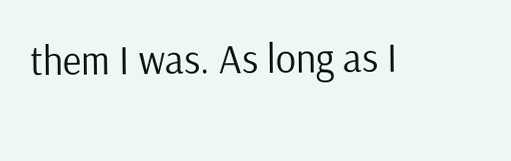them I was. As long as I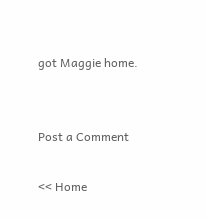got Maggie home.


Post a Comment

<< Home